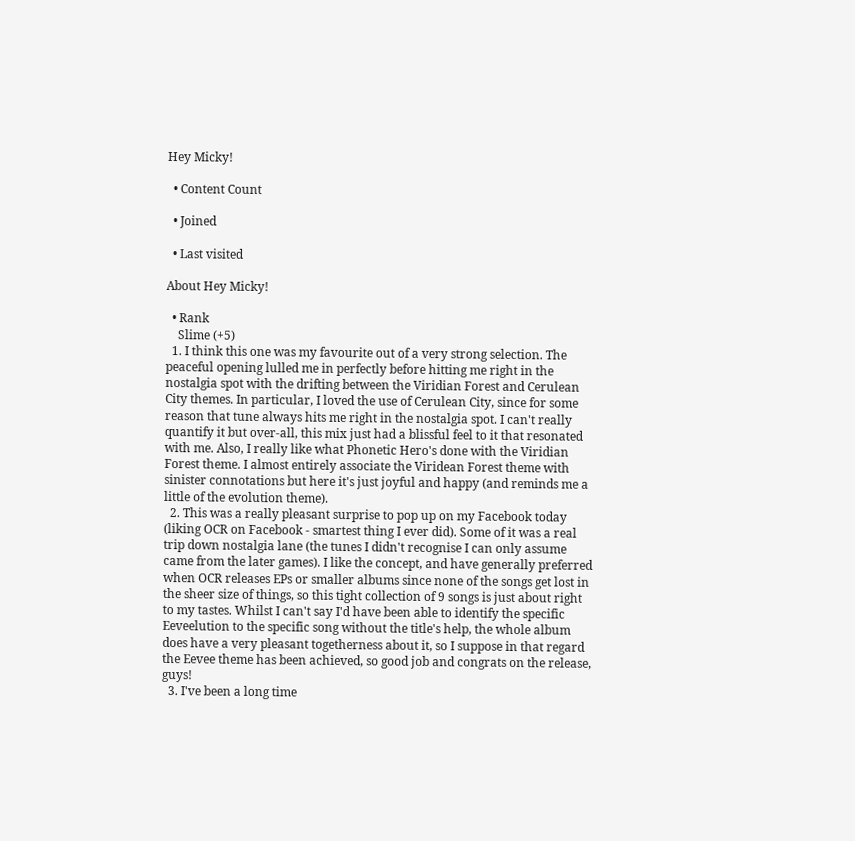Hey Micky!

  • Content Count

  • Joined

  • Last visited

About Hey Micky!

  • Rank
    Slime (+5)
  1. I think this one was my favourite out of a very strong selection. The peaceful opening lulled me in perfectly before hitting me right in the nostalgia spot with the drifting between the Viridian Forest and Cerulean City themes. In particular, I loved the use of Cerulean City, since for some reason that tune always hits me right in the nostalgia spot. I can't really quantify it but over-all, this mix just had a blissful feel to it that resonated with me. Also, I really like what Phonetic Hero's done with the Viridian Forest theme. I almost entirely associate the Viridean Forest theme with sinister connotations but here it's just joyful and happy (and reminds me a little of the evolution theme).
  2. This was a really pleasant surprise to pop up on my Facebook today (liking OCR on Facebook - smartest thing I ever did). Some of it was a real trip down nostalgia lane (the tunes I didn't recognise I can only assume came from the later games). I like the concept, and have generally preferred when OCR releases EPs or smaller albums since none of the songs get lost in the sheer size of things, so this tight collection of 9 songs is just about right to my tastes. Whilst I can't say I'd have been able to identify the specific Eeveelution to the specific song without the title's help, the whole album does have a very pleasant togetherness about it, so I suppose in that regard the Eevee theme has been achieved, so good job and congrats on the release, guys!
  3. I've been a long time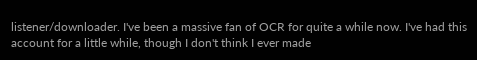listener/downloader. I've been a massive fan of OCR for quite a while now. I've had this account for a little while, though I don't think I ever made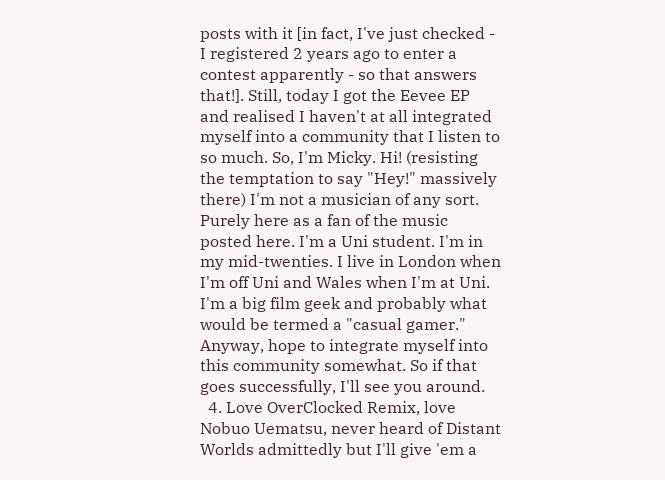posts with it [in fact, I've just checked - I registered 2 years ago to enter a contest apparently - so that answers that!]. Still, today I got the Eevee EP and realised I haven't at all integrated myself into a community that I listen to so much. So, I'm Micky. Hi! (resisting the temptation to say "Hey!" massively there) I'm not a musician of any sort. Purely here as a fan of the music posted here. I'm a Uni student. I'm in my mid-twenties. I live in London when I'm off Uni and Wales when I'm at Uni. I'm a big film geek and probably what would be termed a "casual gamer." Anyway, hope to integrate myself into this community somewhat. So if that goes successfully, I'll see you around.
  4. Love OverClocked Remix, love Nobuo Uematsu, never heard of Distant Worlds admittedly but I'll give 'em a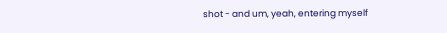shot - and um, yeah, entering myself